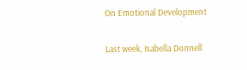On Emotional Development

Last week, Isabella Donnell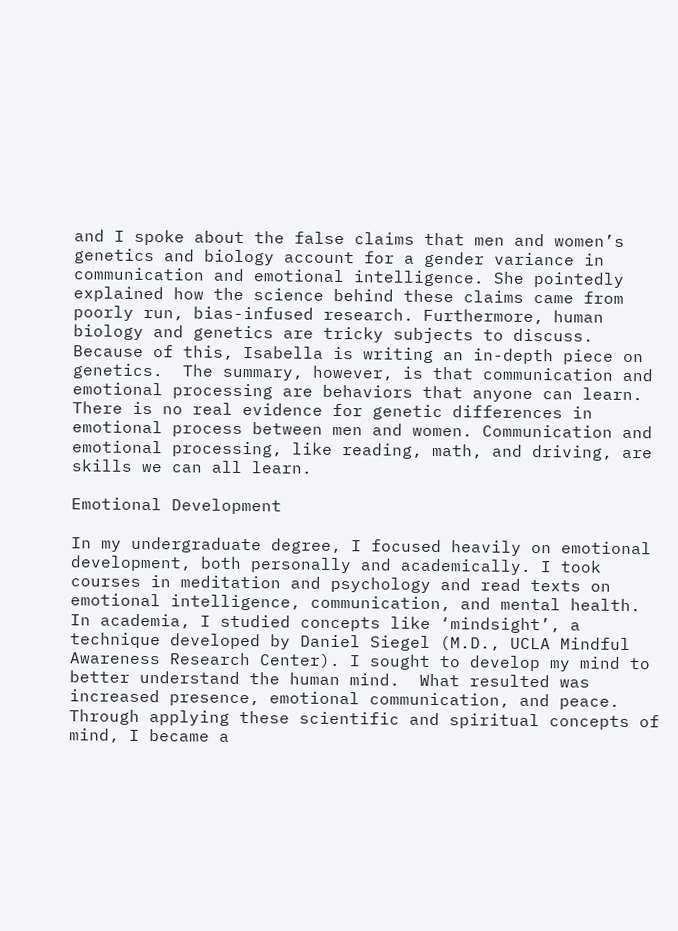and I spoke about the false claims that men and women’s genetics and biology account for a gender variance in communication and emotional intelligence. She pointedly explained how the science behind these claims came from poorly run, bias-infused research. Furthermore, human biology and genetics are tricky subjects to discuss. Because of this, Isabella is writing an in-depth piece on genetics.  The summary, however, is that communication and emotional processing are behaviors that anyone can learn. There is no real evidence for genetic differences in emotional process between men and women. Communication and emotional processing, like reading, math, and driving, are skills we can all learn.

Emotional Development

In my undergraduate degree, I focused heavily on emotional development, both personally and academically. I took courses in meditation and psychology and read texts on emotional intelligence, communication, and mental health. In academia, I studied concepts like ‘mindsight’, a technique developed by Daniel Siegel (M.D., UCLA Mindful Awareness Research Center). I sought to develop my mind to better understand the human mind.  What resulted was increased presence, emotional communication, and peace. Through applying these scientific and spiritual concepts of mind, I became a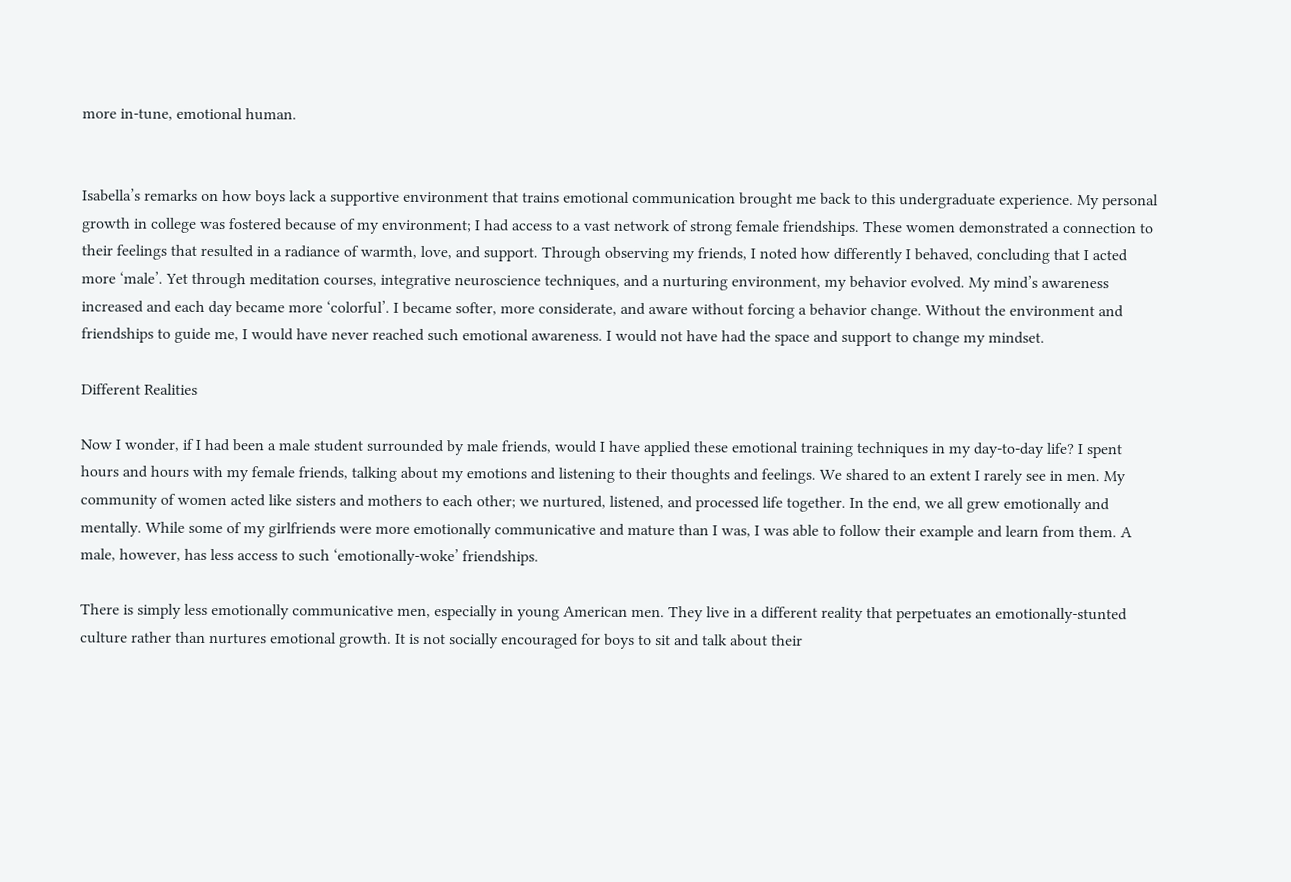more in-tune, emotional human.


Isabella’s remarks on how boys lack a supportive environment that trains emotional communication brought me back to this undergraduate experience. My personal growth in college was fostered because of my environment; I had access to a vast network of strong female friendships. These women demonstrated a connection to their feelings that resulted in a radiance of warmth, love, and support. Through observing my friends, I noted how differently I behaved, concluding that I acted more ‘male’. Yet through meditation courses, integrative neuroscience techniques, and a nurturing environment, my behavior evolved. My mind’s awareness increased and each day became more ‘colorful’. I became softer, more considerate, and aware without forcing a behavior change. Without the environment and friendships to guide me, I would have never reached such emotional awareness. I would not have had the space and support to change my mindset.

Different Realities

Now I wonder, if I had been a male student surrounded by male friends, would I have applied these emotional training techniques in my day-to-day life? I spent hours and hours with my female friends, talking about my emotions and listening to their thoughts and feelings. We shared to an extent I rarely see in men. My community of women acted like sisters and mothers to each other; we nurtured, listened, and processed life together. In the end, we all grew emotionally and mentally. While some of my girlfriends were more emotionally communicative and mature than I was, I was able to follow their example and learn from them. A male, however, has less access to such ‘emotionally-woke’ friendships.

There is simply less emotionally communicative men, especially in young American men. They live in a different reality that perpetuates an emotionally-stunted culture rather than nurtures emotional growth. It is not socially encouraged for boys to sit and talk about their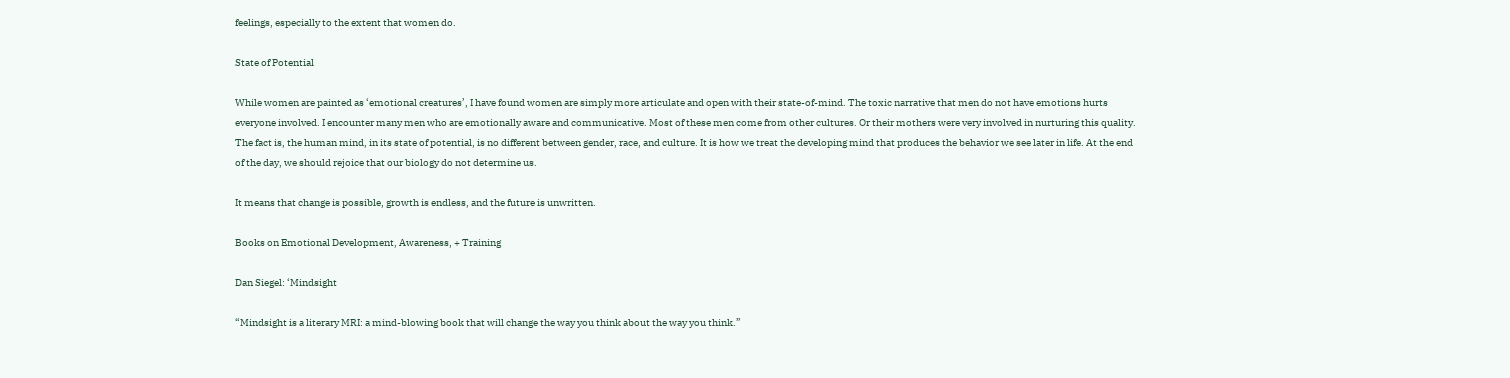feelings, especially to the extent that women do.

State of Potential

While women are painted as ‘emotional creatures’, I have found women are simply more articulate and open with their state-of-mind. The toxic narrative that men do not have emotions hurts everyone involved. I encounter many men who are emotionally aware and communicative. Most of these men come from other cultures. Or their mothers were very involved in nurturing this quality. The fact is, the human mind, in its state of potential, is no different between gender, race, and culture. It is how we treat the developing mind that produces the behavior we see later in life. At the end of the day, we should rejoice that our biology do not determine us.

It means that change is possible, growth is endless, and the future is unwritten.

Books on Emotional Development, Awareness, + Training

Dan Siegel: ‘Mindsight

“Mindsight is a literary MRI: a mind-blowing book that will change the way you think about the way you think.”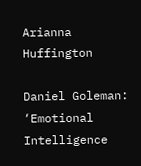Arianna Huffington

Daniel Goleman: ‘Emotional Intelligence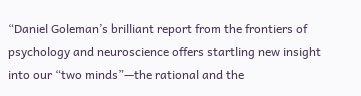“Daniel Goleman’s brilliant report from the frontiers of psychology and neuroscience offers startling new insight into our “two minds”—the rational and the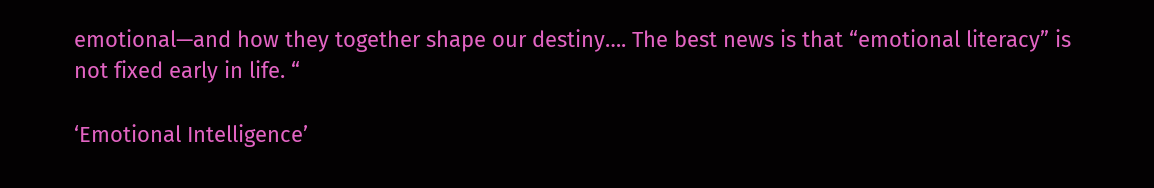emotional—and how they together shape our destiny…. The best news is that “emotional literacy” is not fixed early in life. “

‘Emotional Intelligence’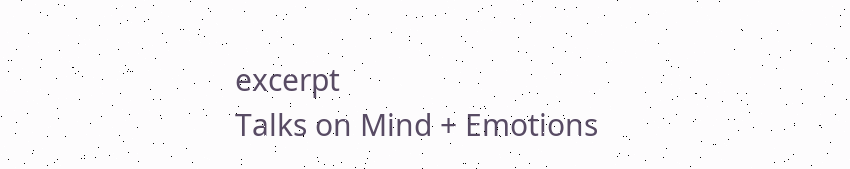excerpt
Talks on Mind + Emotions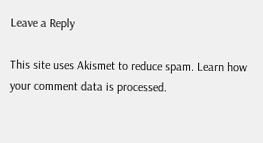Leave a Reply

This site uses Akismet to reduce spam. Learn how your comment data is processed.